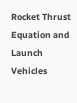Rocket Thrust Equation and Launch Vehicles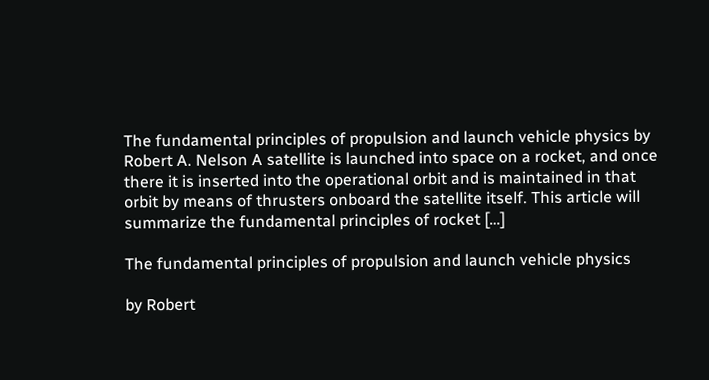The fundamental principles of propulsion and launch vehicle physics by Robert A. Nelson A satellite is launched into space on a rocket, and once there it is inserted into the operational orbit and is maintained in that orbit by means of thrusters onboard the satellite itself. This article will summarize the fundamental principles of rocket […]

The fundamental principles of propulsion and launch vehicle physics

by Robert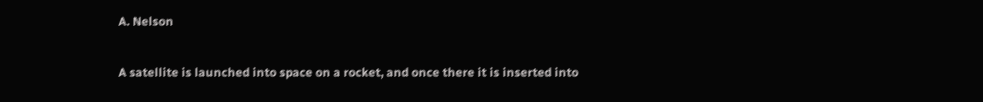A. Nelson

A satellite is launched into space on a rocket, and once there it is inserted into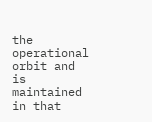the operational orbit and is maintained in that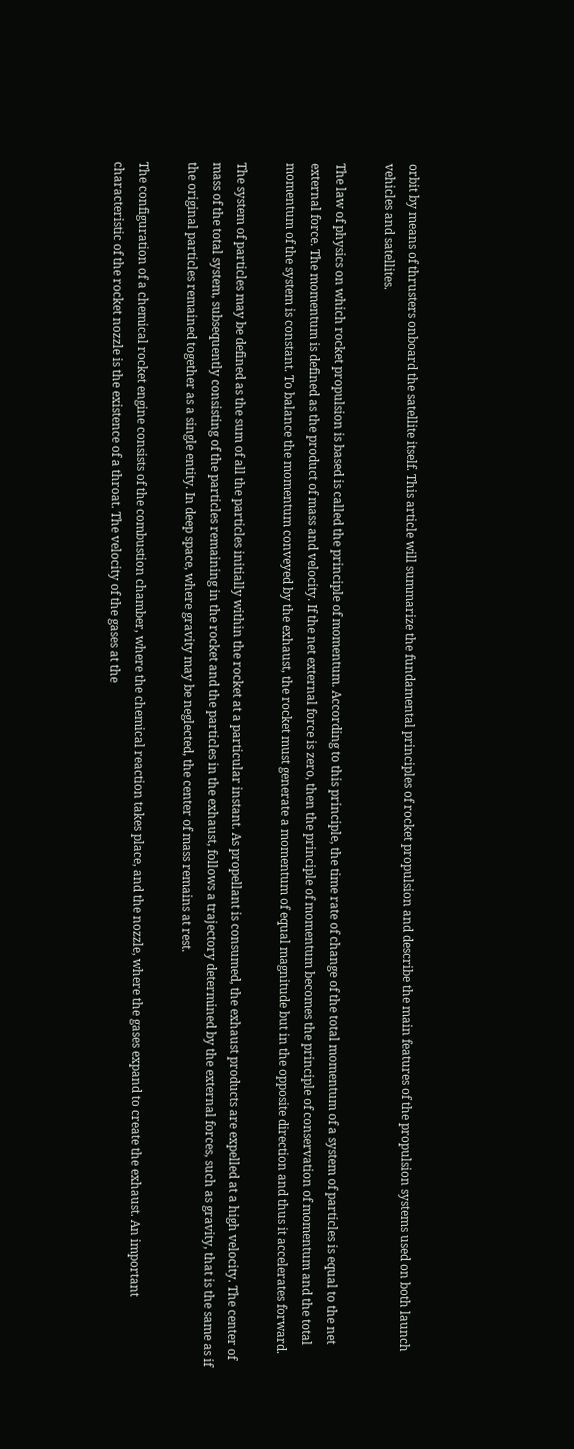orbit by means of thrusters onboard the satellite itself. This article will summarize the fundamental principles of rocket propulsion and describe the main features of the propulsion systems used on both launch vehicles and satellites.

The law of physics on which rocket propulsion is based is called the principle of momentum. According to this principle, the time rate of change of the total momentum of a system of particles is equal to the net external force. The momentum is defined as the product of mass and velocity. If the net external force is zero, then the principle of momentum becomes the principle of conservation of momentum and the total momentum of the system is constant. To balance the momentum conveyed by the exhaust, the rocket must generate a momentum of equal magnitude but in the opposite direction and thus it accelerates forward.

The system of particles may be defined as the sum of all the particles initially within the rocket at a particular instant. As propellant is consumed, the exhaust products are expelled at a high velocity. The center of mass of the total system, subsequently consisting of the particles remaining in the rocket and the particles in the exhaust, follows a trajectory determined by the external forces, such as gravity, that is the same as if the original particles remained together as a single entity. In deep space, where gravity may be neglected, the center of mass remains at rest.

The configuration of a chemical rocket engine consists of the combustion chamber, where the chemical reaction takes place, and the nozzle, where the gases expand to create the exhaust. An important characteristic of the rocket nozzle is the existence of a throat. The velocity of the gases at the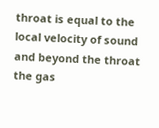throat is equal to the local velocity of sound and beyond the throat the gas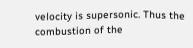velocity is supersonic. Thus the combustion of the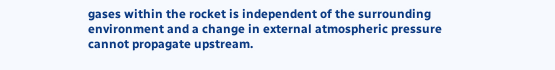gases within the rocket is independent of the surrounding environment and a change in external atmospheric pressure cannot propagate upstream.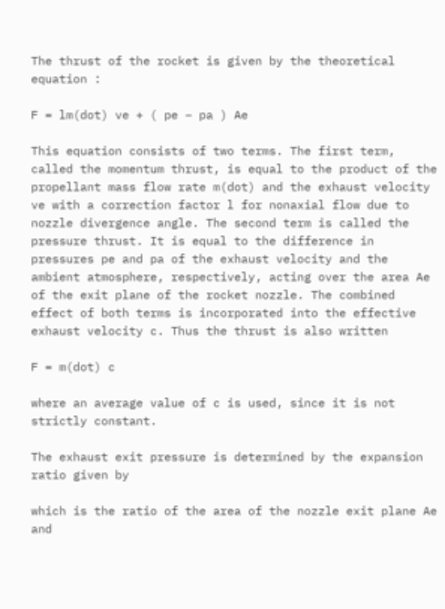The thrust of the rocket is given by the theoretical equation :

F = lm(dot) ve + ( pe – pa ) Ae

This equation consists of two terms. The first term, called the momentum thrust, is equal to the product of the propellant mass flow rate m(dot) and the exhaust velocity ve with a correction factor l for nonaxial flow due to nozzle divergence angle. The second term is called the pressure thrust. It is equal to the difference in pressures pe and pa of the exhaust velocity and the ambient atmosphere, respectively, acting over the area Ae of the exit plane of the rocket nozzle. The combined effect of both terms is incorporated into the effective exhaust velocity c. Thus the thrust is also written

F = m(dot) c

where an average value of c is used, since it is not strictly constant.

The exhaust exit pressure is determined by the expansion ratio given by

which is the ratio of the area of the nozzle exit plane Ae and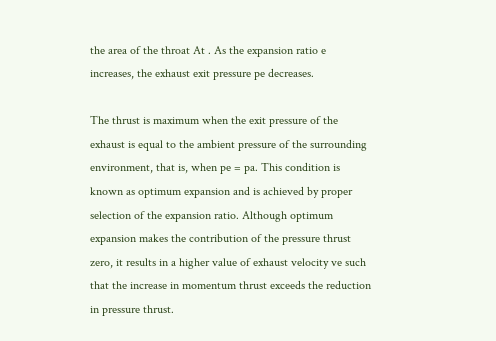the area of the throat At . As the expansion ratio e increases, the exhaust exit pressure pe decreases.

The thrust is maximum when the exit pressure of the exhaust is equal to the ambient pressure of the surrounding environment, that is, when pe = pa. This condition is known as optimum expansion and is achieved by proper selection of the expansion ratio. Although optimum expansion makes the contribution of the pressure thrust zero, it results in a higher value of exhaust velocity ve such that the increase in momentum thrust exceeds the reduction in pressure thrust.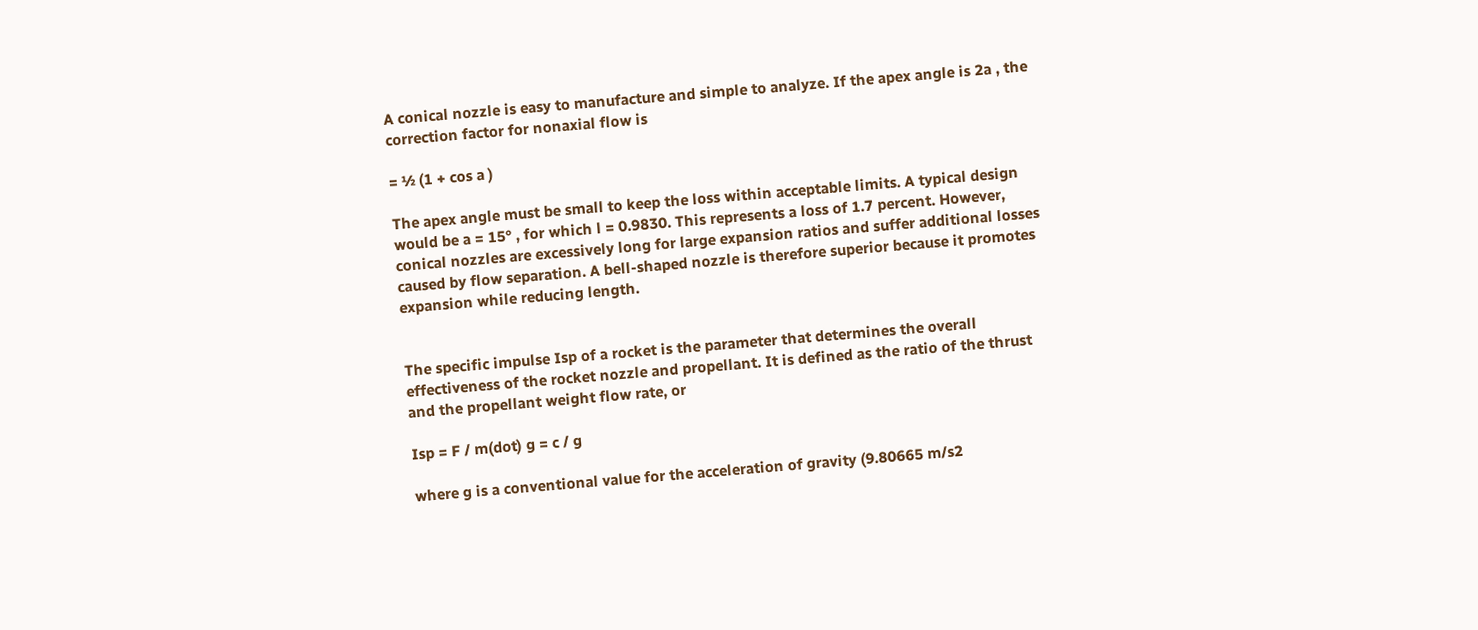A conical nozzle is easy to manufacture and simple to analyze. If the apex angle is 2a , the correction factor for nonaxial flow is

= ½ (1 + cos a )

The apex angle must be small to keep the loss within acceptable limits. A typical design would be a = 15° , for which l = 0.9830. This represents a loss of 1.7 percent. However, conical nozzles are excessively long for large expansion ratios and suffer additional losses caused by flow separation. A bell-shaped nozzle is therefore superior because it promotes expansion while reducing length.


The specific impulse Isp of a rocket is the parameter that determines the overall effectiveness of the rocket nozzle and propellant. It is defined as the ratio of the thrust and the propellant weight flow rate, or

Isp = F / m(dot) g = c / g

where g is a conventional value for the acceleration of gravity (9.80665 m/s2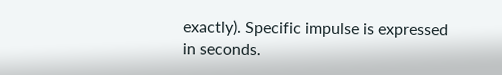exactly). Specific impulse is expressed in seconds.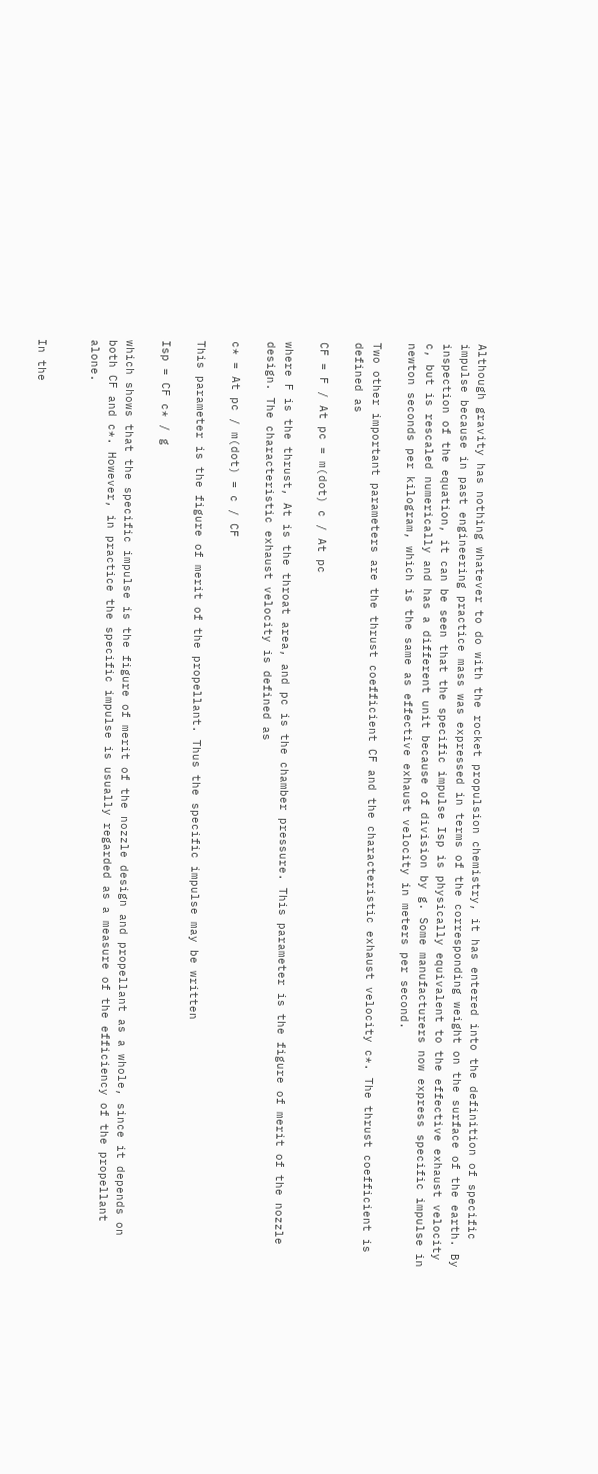Although gravity has nothing whatever to do with the rocket propulsion chemistry, it has entered into the definition of specific impulse because in past engineering practice mass was expressed in terms of the corresponding weight on the surface of the earth. By inspection of the equation, it can be seen that the specific impulse Isp is physically equivalent to the effective exhaust velocity c, but is rescaled numerically and has a different unit because of division by g. Some manufacturers now express specific impulse in newton seconds per kilogram, which is the same as effective exhaust velocity in meters per second.

Two other important parameters are the thrust coefficient CF and the characteristic exhaust velocity c*. The thrust coefficient is defined as

CF = F / At pc = m(dot) c / At pc

where F is the thrust, At is the throat area, and pc is the chamber pressure. This parameter is the figure of merit of the nozzle design. The characteristic exhaust velocity is defined as

c* = At pc / m(dot) = c / CF

This parameter is the figure of merit of the propellant. Thus the specific impulse may be written

Isp = CF c* / g

which shows that the specific impulse is the figure of merit of the nozzle design and propellant as a whole, since it depends on both CF and c*. However, in practice the specific impulse is usually regarded as a measure of the efficiency of the propellant alone.


In the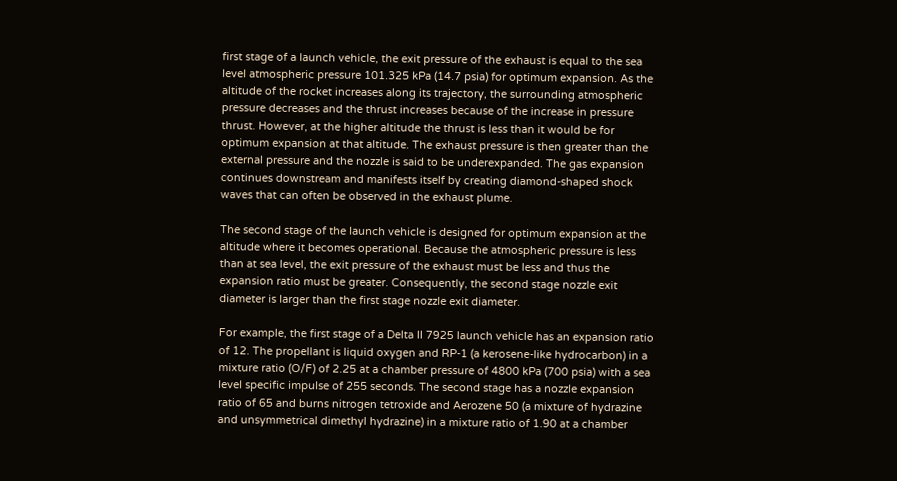first stage of a launch vehicle, the exit pressure of the exhaust is equal to the sea level atmospheric pressure 101.325 kPa (14.7 psia) for optimum expansion. As the altitude of the rocket increases along its trajectory, the surrounding atmospheric pressure decreases and the thrust increases because of the increase in pressure thrust. However, at the higher altitude the thrust is less than it would be for optimum expansion at that altitude. The exhaust pressure is then greater than the external pressure and the nozzle is said to be underexpanded. The gas expansion continues downstream and manifests itself by creating diamond-shaped shock waves that can often be observed in the exhaust plume.

The second stage of the launch vehicle is designed for optimum expansion at the altitude where it becomes operational. Because the atmospheric pressure is less than at sea level, the exit pressure of the exhaust must be less and thus the expansion ratio must be greater. Consequently, the second stage nozzle exit diameter is larger than the first stage nozzle exit diameter.

For example, the first stage of a Delta II 7925 launch vehicle has an expansion ratio of 12. The propellant is liquid oxygen and RP-1 (a kerosene-like hydrocarbon) in a mixture ratio (O/F) of 2.25 at a chamber pressure of 4800 kPa (700 psia) with a sea level specific impulse of 255 seconds. The second stage has a nozzle expansion ratio of 65 and burns nitrogen tetroxide and Aerozene 50 (a mixture of hydrazine and unsymmetrical dimethyl hydrazine) in a mixture ratio of 1.90 at a chamber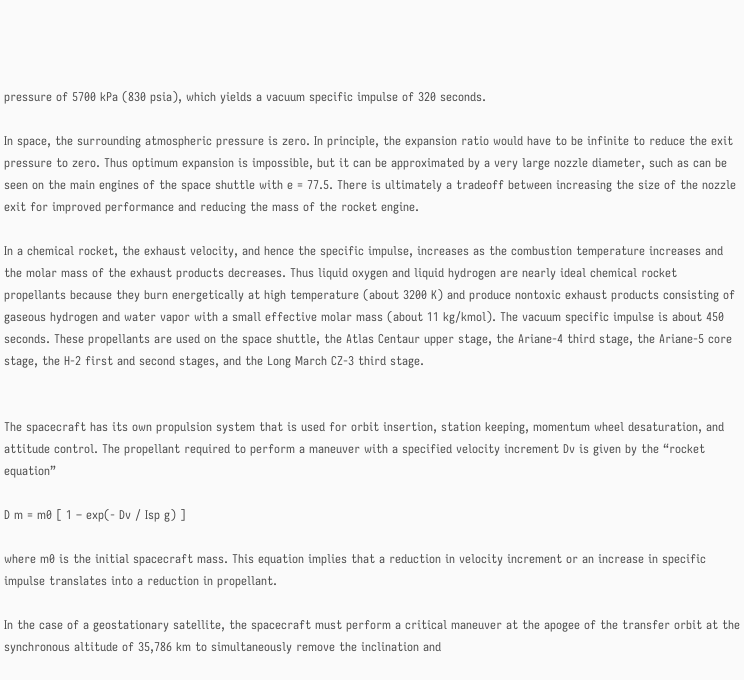pressure of 5700 kPa (830 psia), which yields a vacuum specific impulse of 320 seconds.

In space, the surrounding atmospheric pressure is zero. In principle, the expansion ratio would have to be infinite to reduce the exit pressure to zero. Thus optimum expansion is impossible, but it can be approximated by a very large nozzle diameter, such as can be seen on the main engines of the space shuttle with e = 77.5. There is ultimately a tradeoff between increasing the size of the nozzle exit for improved performance and reducing the mass of the rocket engine.

In a chemical rocket, the exhaust velocity, and hence the specific impulse, increases as the combustion temperature increases and the molar mass of the exhaust products decreases. Thus liquid oxygen and liquid hydrogen are nearly ideal chemical rocket propellants because they burn energetically at high temperature (about 3200 K) and produce nontoxic exhaust products consisting of gaseous hydrogen and water vapor with a small effective molar mass (about 11 kg/kmol). The vacuum specific impulse is about 450 seconds. These propellants are used on the space shuttle, the Atlas Centaur upper stage, the Ariane-4 third stage, the Ariane-5 core stage, the H-2 first and second stages, and the Long March CZ-3 third stage.


The spacecraft has its own propulsion system that is used for orbit insertion, station keeping, momentum wheel desaturation, and attitude control. The propellant required to perform a maneuver with a specified velocity increment Dv is given by the “rocket equation”

D m = m0 [ 1 – exp(- Dv / Isp g) ]

where m0 is the initial spacecraft mass. This equation implies that a reduction in velocity increment or an increase in specific impulse translates into a reduction in propellant.

In the case of a geostationary satellite, the spacecraft must perform a critical maneuver at the apogee of the transfer orbit at the synchronous altitude of 35,786 km to simultaneously remove the inclination and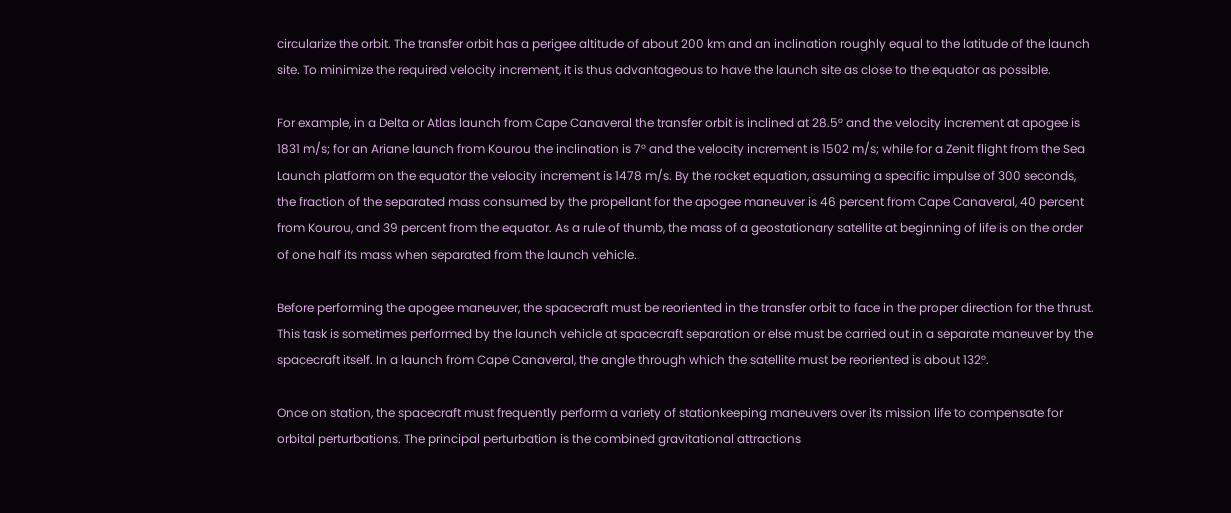circularize the orbit. The transfer orbit has a perigee altitude of about 200 km and an inclination roughly equal to the latitude of the launch site. To minimize the required velocity increment, it is thus advantageous to have the launch site as close to the equator as possible.

For example, in a Delta or Atlas launch from Cape Canaveral the transfer orbit is inclined at 28.5° and the velocity increment at apogee is 1831 m/s; for an Ariane launch from Kourou the inclination is 7° and the velocity increment is 1502 m/s; while for a Zenit flight from the Sea Launch platform on the equator the velocity increment is 1478 m/s. By the rocket equation, assuming a specific impulse of 300 seconds, the fraction of the separated mass consumed by the propellant for the apogee maneuver is 46 percent from Cape Canaveral, 40 percent from Kourou, and 39 percent from the equator. As a rule of thumb, the mass of a geostationary satellite at beginning of life is on the order of one half its mass when separated from the launch vehicle.

Before performing the apogee maneuver, the spacecraft must be reoriented in the transfer orbit to face in the proper direction for the thrust. This task is sometimes performed by the launch vehicle at spacecraft separation or else must be carried out in a separate maneuver by the spacecraft itself. In a launch from Cape Canaveral, the angle through which the satellite must be reoriented is about 132°.

Once on station, the spacecraft must frequently perform a variety of stationkeeping maneuvers over its mission life to compensate for orbital perturbations. The principal perturbation is the combined gravitational attractions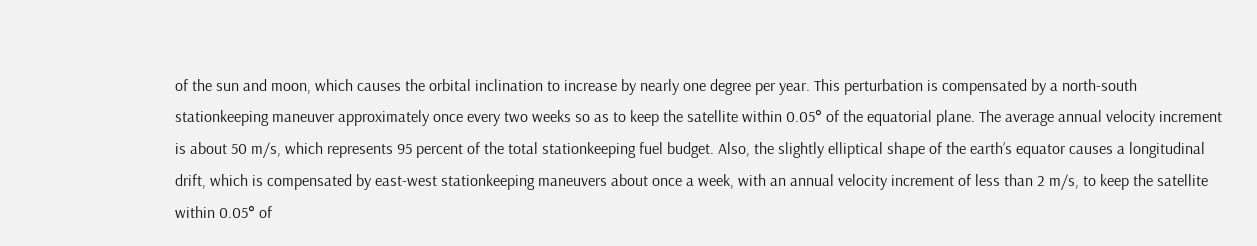of the sun and moon, which causes the orbital inclination to increase by nearly one degree per year. This perturbation is compensated by a north-south stationkeeping maneuver approximately once every two weeks so as to keep the satellite within 0.05° of the equatorial plane. The average annual velocity increment is about 50 m/s, which represents 95 percent of the total stationkeeping fuel budget. Also, the slightly elliptical shape of the earth’s equator causes a longitudinal drift, which is compensated by east-west stationkeeping maneuvers about once a week, with an annual velocity increment of less than 2 m/s, to keep the satellite within 0.05° of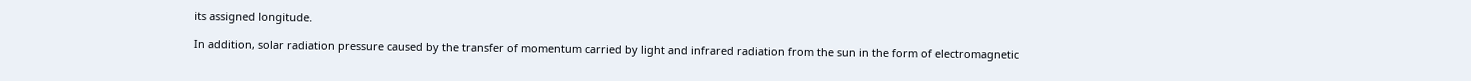its assigned longitude.

In addition, solar radiation pressure caused by the transfer of momentum carried by light and infrared radiation from the sun in the form of electromagnetic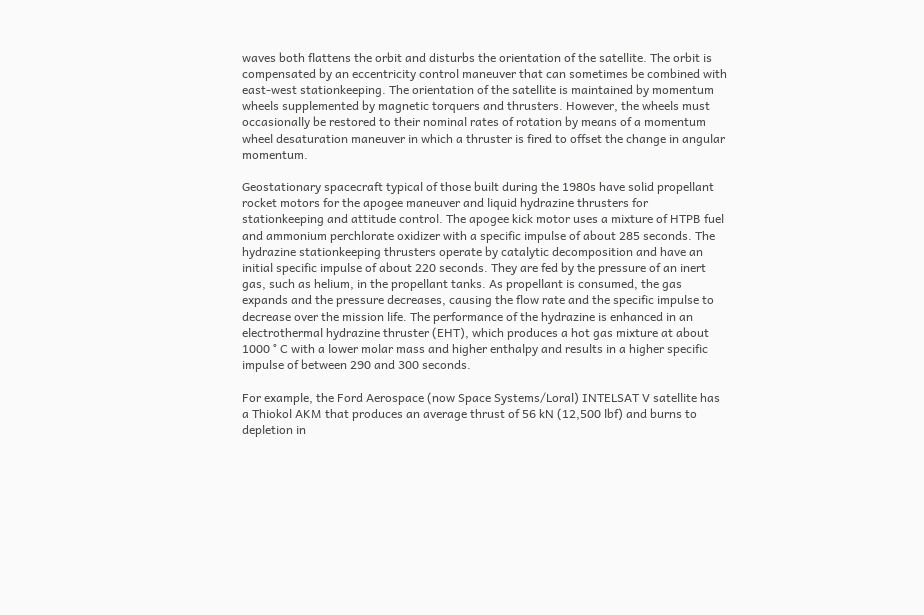waves both flattens the orbit and disturbs the orientation of the satellite. The orbit is compensated by an eccentricity control maneuver that can sometimes be combined with east-west stationkeeping. The orientation of the satellite is maintained by momentum wheels supplemented by magnetic torquers and thrusters. However, the wheels must occasionally be restored to their nominal rates of rotation by means of a momentum wheel desaturation maneuver in which a thruster is fired to offset the change in angular momentum.

Geostationary spacecraft typical of those built during the 1980s have solid propellant rocket motors for the apogee maneuver and liquid hydrazine thrusters for stationkeeping and attitude control. The apogee kick motor uses a mixture of HTPB fuel and ammonium perchlorate oxidizer with a specific impulse of about 285 seconds. The hydrazine stationkeeping thrusters operate by catalytic decomposition and have an initial specific impulse of about 220 seconds. They are fed by the pressure of an inert gas, such as helium, in the propellant tanks. As propellant is consumed, the gas expands and the pressure decreases, causing the flow rate and the specific impulse to decrease over the mission life. The performance of the hydrazine is enhanced in an electrothermal hydrazine thruster (EHT), which produces a hot gas mixture at about 1000 ° C with a lower molar mass and higher enthalpy and results in a higher specific impulse of between 290 and 300 seconds.

For example, the Ford Aerospace (now Space Systems/Loral) INTELSAT V satellite has a Thiokol AKM that produces an average thrust of 56 kN (12,500 lbf) and burns to depletion in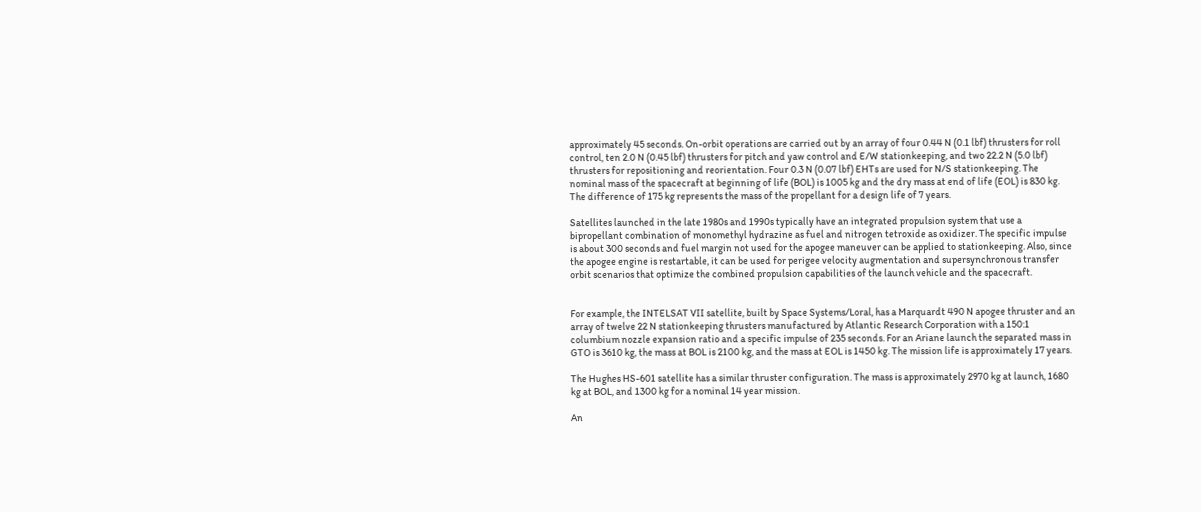approximately 45 seconds. On-orbit operations are carried out by an array of four 0.44 N (0.1 lbf) thrusters for roll control, ten 2.0 N (0.45 lbf) thrusters for pitch and yaw control and E/W stationkeeping, and two 22.2 N (5.0 lbf) thrusters for repositioning and reorientation. Four 0.3 N (0.07 lbf) EHTs are used for N/S stationkeeping. The nominal mass of the spacecraft at beginning of life (BOL) is 1005 kg and the dry mass at end of life (EOL) is 830 kg. The difference of 175 kg represents the mass of the propellant for a design life of 7 years.

Satellites launched in the late 1980s and 1990s typically have an integrated propulsion system that use a bipropellant combination of monomethyl hydrazine as fuel and nitrogen tetroxide as oxidizer. The specific impulse is about 300 seconds and fuel margin not used for the apogee maneuver can be applied to stationkeeping. Also, since the apogee engine is restartable, it can be used for perigee velocity augmentation and supersynchronous transfer orbit scenarios that optimize the combined propulsion capabilities of the launch vehicle and the spacecraft.


For example, the INTELSAT VII satellite, built by Space Systems/Loral, has a Marquardt 490 N apogee thruster and an array of twelve 22 N stationkeeping thrusters manufactured by Atlantic Research Corporation with a 150:1 columbium nozzle expansion ratio and a specific impulse of 235 seconds. For an Ariane launch the separated mass in GTO is 3610 kg, the mass at BOL is 2100 kg, and the mass at EOL is 1450 kg. The mission life is approximately 17 years.

The Hughes HS-601 satellite has a similar thruster configuration. The mass is approximately 2970 kg at launch, 1680 kg at BOL, and 1300 kg for a nominal 14 year mission.

An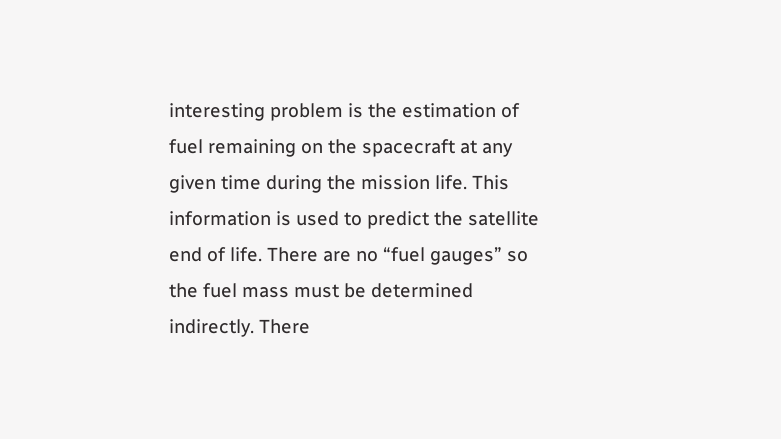interesting problem is the estimation of fuel remaining on the spacecraft at any given time during the mission life. This information is used to predict the satellite end of life. There are no “fuel gauges” so the fuel mass must be determined indirectly. There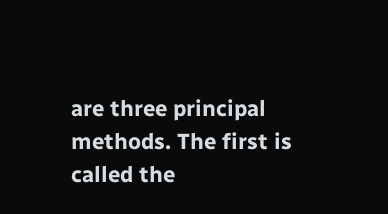are three principal methods. The first is called the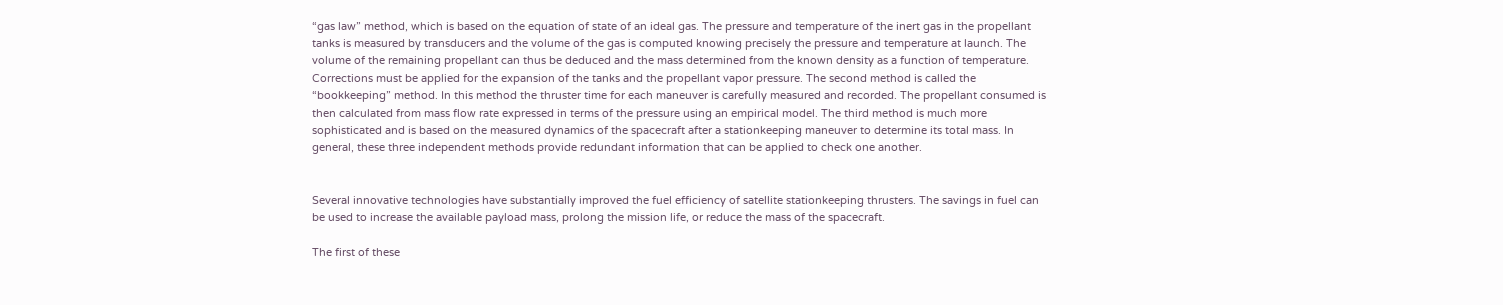“gas law” method, which is based on the equation of state of an ideal gas. The pressure and temperature of the inert gas in the propellant tanks is measured by transducers and the volume of the gas is computed knowing precisely the pressure and temperature at launch. The volume of the remaining propellant can thus be deduced and the mass determined from the known density as a function of temperature. Corrections must be applied for the expansion of the tanks and the propellant vapor pressure. The second method is called the “bookkeeping” method. In this method the thruster time for each maneuver is carefully measured and recorded. The propellant consumed is then calculated from mass flow rate expressed in terms of the pressure using an empirical model. The third method is much more sophisticated and is based on the measured dynamics of the spacecraft after a stationkeeping maneuver to determine its total mass. In general, these three independent methods provide redundant information that can be applied to check one another.


Several innovative technologies have substantially improved the fuel efficiency of satellite stationkeeping thrusters. The savings in fuel can be used to increase the available payload mass, prolong the mission life, or reduce the mass of the spacecraft.

The first of these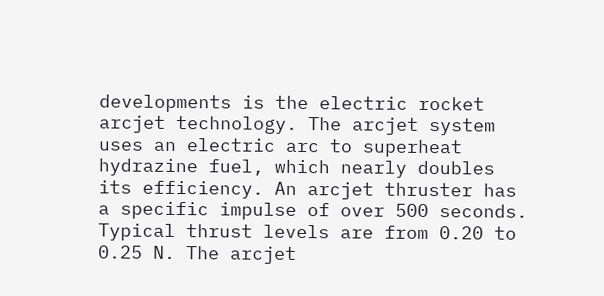developments is the electric rocket arcjet technology. The arcjet system uses an electric arc to superheat hydrazine fuel, which nearly doubles its efficiency. An arcjet thruster has a specific impulse of over 500 seconds. Typical thrust levels are from 0.20 to 0.25 N. The arcjet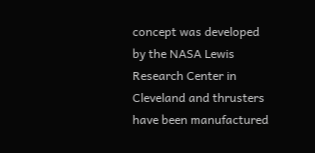concept was developed by the NASA Lewis Research Center in Cleveland and thrusters have been manufactured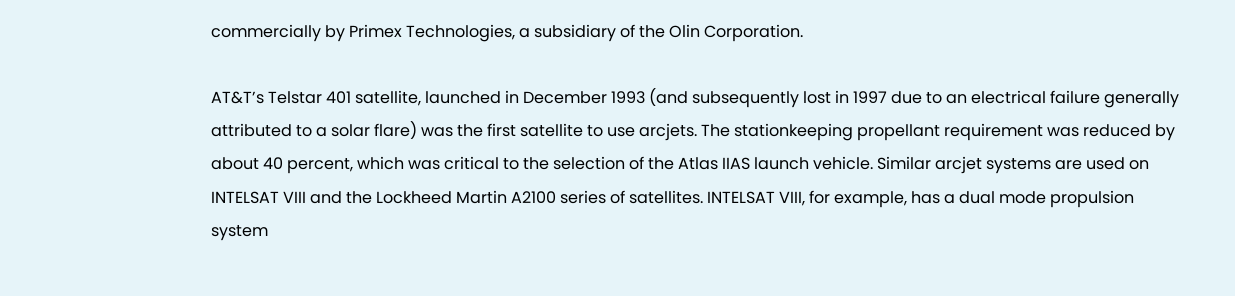commercially by Primex Technologies, a subsidiary of the Olin Corporation.

AT&T’s Telstar 401 satellite, launched in December 1993 (and subsequently lost in 1997 due to an electrical failure generally attributed to a solar flare) was the first satellite to use arcjets. The stationkeeping propellant requirement was reduced by about 40 percent, which was critical to the selection of the Atlas IIAS launch vehicle. Similar arcjet systems are used on INTELSAT VIII and the Lockheed Martin A2100 series of satellites. INTELSAT VIII, for example, has a dual mode propulsion system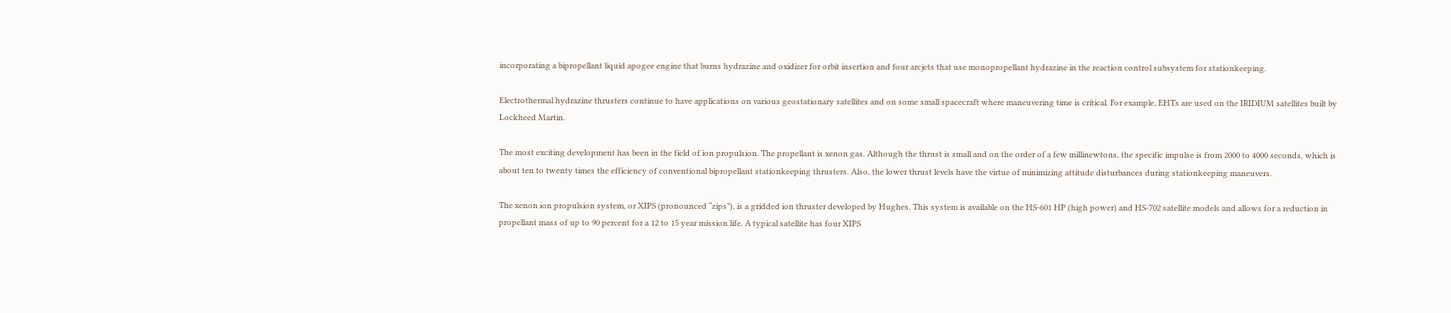incorporating a bipropellant liquid apogee engine that burns hydrazine and oxidizer for orbit insertion and four arcjets that use monopropellant hydrazine in the reaction control subsystem for stationkeeping.

Electrothermal hydrazine thrusters continue to have applications on various geostationary satellites and on some small spacecraft where maneuvering time is critical. For example, EHTs are used on the IRIDIUM satellites built by Lockheed Martin.

The most exciting development has been in the field of ion propulsion. The propellant is xenon gas. Although the thrust is small and on the order of a few millinewtons, the specific impulse is from 2000 to 4000 seconds, which is about ten to twenty times the efficiency of conventional bipropellant stationkeeping thrusters. Also, the lower thrust levels have the virtue of minimizing attitude disturbances during stationkeeping maneuvers.

The xenon ion propulsion system, or XIPS (pronounced “zips”), is a gridded ion thruster developed by Hughes. This system is available on the HS-601 HP (high power) and HS-702 satellite models and allows for a reduction in propellant mass of up to 90 percent for a 12 to 15 year mission life. A typical satellite has four XIPS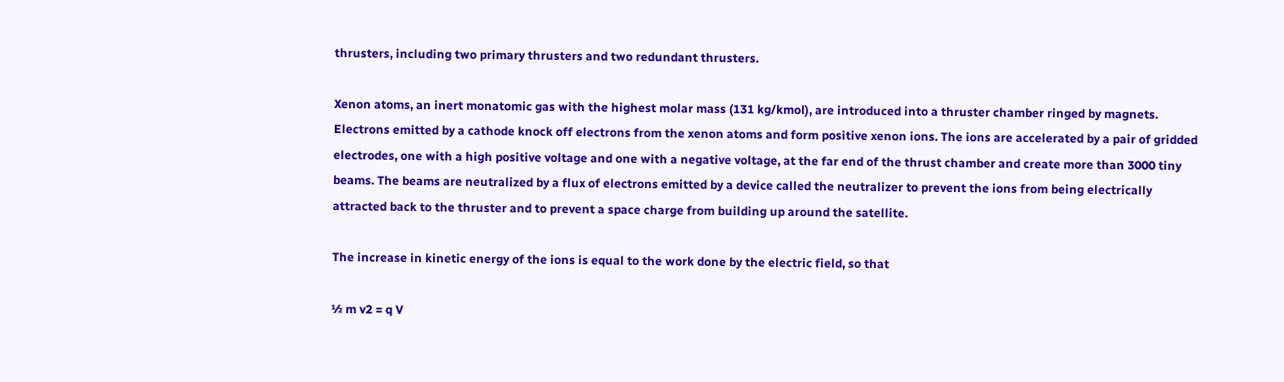thrusters, including two primary thrusters and two redundant thrusters.

Xenon atoms, an inert monatomic gas with the highest molar mass (131 kg/kmol), are introduced into a thruster chamber ringed by magnets. Electrons emitted by a cathode knock off electrons from the xenon atoms and form positive xenon ions. The ions are accelerated by a pair of gridded electrodes, one with a high positive voltage and one with a negative voltage, at the far end of the thrust chamber and create more than 3000 tiny beams. The beams are neutralized by a flux of electrons emitted by a device called the neutralizer to prevent the ions from being electrically attracted back to the thruster and to prevent a space charge from building up around the satellite.

The increase in kinetic energy of the ions is equal to the work done by the electric field, so that

½ m v2 = q V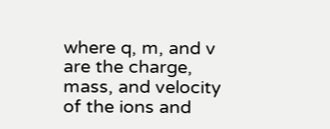where q, m, and v are the charge, mass, and velocity of the ions and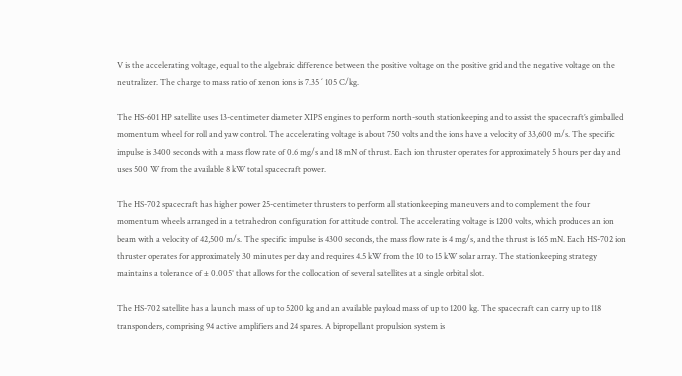V is the accelerating voltage, equal to the algebraic difference between the positive voltage on the positive grid and the negative voltage on the neutralizer. The charge to mass ratio of xenon ions is 7.35 ´ 105 C/kg.

The HS-601 HP satellite uses 13-centimeter diameter XIPS engines to perform north-south stationkeeping and to assist the spacecraft’s gimballed momentum wheel for roll and yaw control. The accelerating voltage is about 750 volts and the ions have a velocity of 33,600 m/s. The specific impulse is 3400 seconds with a mass flow rate of 0.6 mg/s and 18 mN of thrust. Each ion thruster operates for approximately 5 hours per day and uses 500 W from the available 8 kW total spacecraft power.

The HS-702 spacecraft has higher power 25-centimeter thrusters to perform all stationkeeping maneuvers and to complement the four momentum wheels arranged in a tetrahedron configuration for attitude control. The accelerating voltage is 1200 volts, which produces an ion beam with a velocity of 42,500 m/s. The specific impulse is 4300 seconds, the mass flow rate is 4 mg/s, and the thrust is 165 mN. Each HS-702 ion thruster operates for approximately 30 minutes per day and requires 4.5 kW from the 10 to 15 kW solar array. The stationkeeping strategy maintains a tolerance of ± 0.005° that allows for the collocation of several satellites at a single orbital slot.

The HS-702 satellite has a launch mass of up to 5200 kg and an available payload mass of up to 1200 kg. The spacecraft can carry up to 118 transponders, comprising 94 active amplifiers and 24 spares. A bipropellant propulsion system is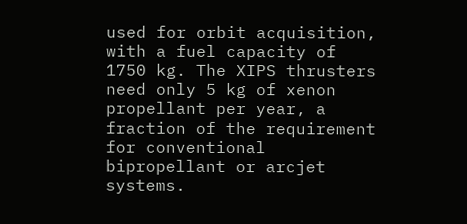used for orbit acquisition, with a fuel capacity of 1750 kg. The XIPS thrusters need only 5 kg of xenon propellant per year, a fraction of the requirement for conventional bipropellant or arcjet systems.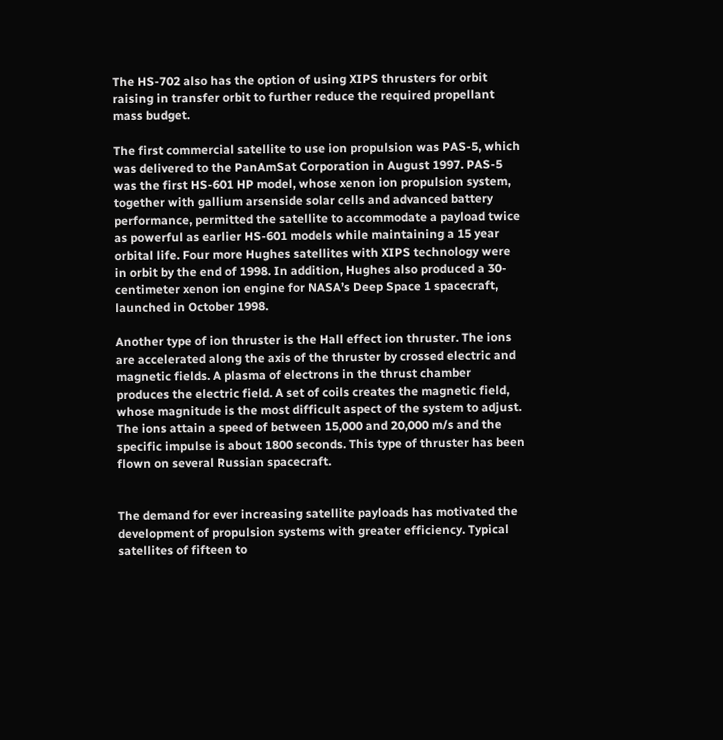The HS-702 also has the option of using XIPS thrusters for orbit raising in transfer orbit to further reduce the required propellant mass budget.

The first commercial satellite to use ion propulsion was PAS-5, which was delivered to the PanAmSat Corporation in August 1997. PAS-5 was the first HS-601 HP model, whose xenon ion propulsion system, together with gallium arsenside solar cells and advanced battery performance, permitted the satellite to accommodate a payload twice as powerful as earlier HS-601 models while maintaining a 15 year orbital life. Four more Hughes satellites with XIPS technology were in orbit by the end of 1998. In addition, Hughes also produced a 30-centimeter xenon ion engine for NASA’s Deep Space 1 spacecraft, launched in October 1998.

Another type of ion thruster is the Hall effect ion thruster. The ions are accelerated along the axis of the thruster by crossed electric and magnetic fields. A plasma of electrons in the thrust chamber produces the electric field. A set of coils creates the magnetic field, whose magnitude is the most difficult aspect of the system to adjust. The ions attain a speed of between 15,000 and 20,000 m/s and the specific impulse is about 1800 seconds. This type of thruster has been flown on several Russian spacecraft.


The demand for ever increasing satellite payloads has motivated the development of propulsion systems with greater efficiency. Typical satellites of fifteen to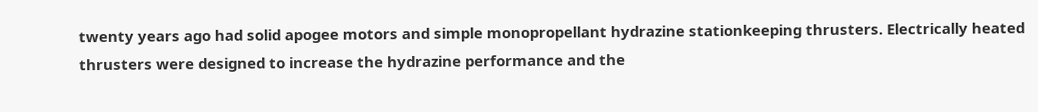twenty years ago had solid apogee motors and simple monopropellant hydrazine stationkeeping thrusters. Electrically heated thrusters were designed to increase the hydrazine performance and the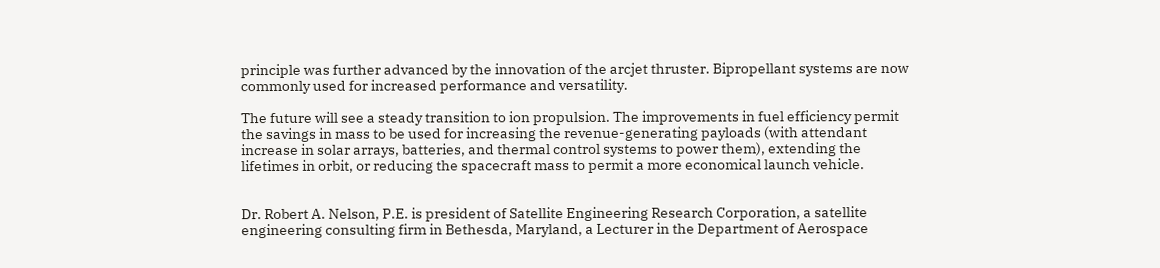principle was further advanced by the innovation of the arcjet thruster. Bipropellant systems are now commonly used for increased performance and versatility.

The future will see a steady transition to ion propulsion. The improvements in fuel efficiency permit the savings in mass to be used for increasing the revenue-generating payloads (with attendant increase in solar arrays, batteries, and thermal control systems to power them), extending the lifetimes in orbit, or reducing the spacecraft mass to permit a more economical launch vehicle.


Dr. Robert A. Nelson, P.E. is president of Satellite Engineering Research Corporation, a satellite engineering consulting firm in Bethesda, Maryland, a Lecturer in the Department of Aerospace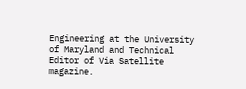Engineering at the University of Maryland and Technical Editor of Via Satellite magazine.